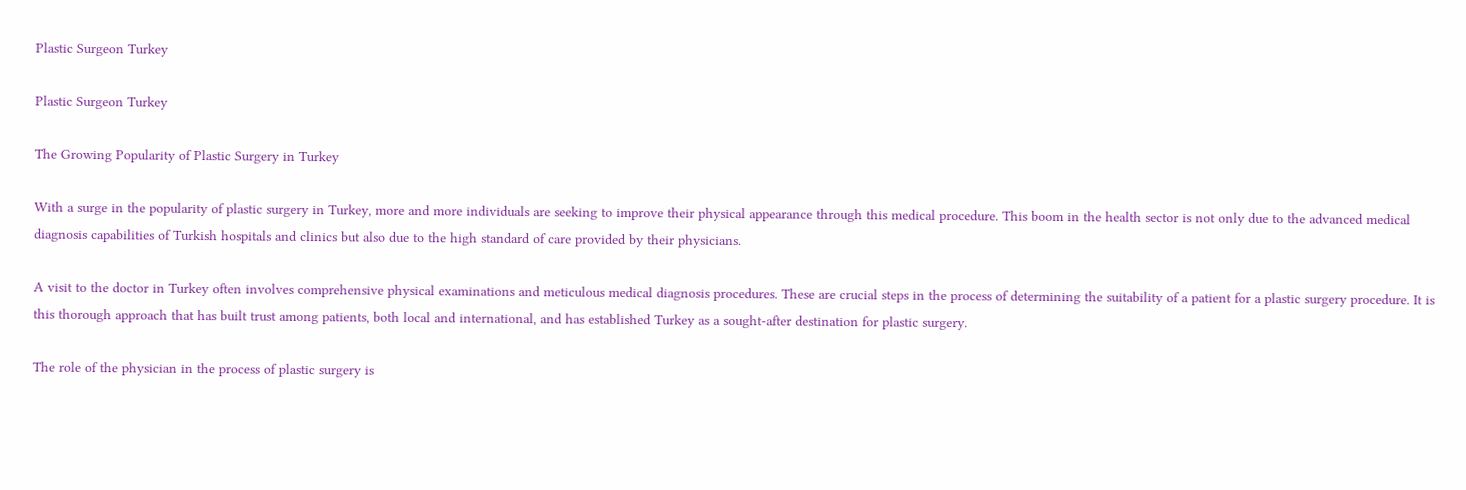Plastic Surgeon Turkey

Plastic Surgeon Turkey

The Growing Popularity of Plastic Surgery in Turkey

With a surge in the popularity of plastic surgery in Turkey, more and more individuals are seeking to improve their physical appearance through this medical procedure. This boom in the health sector is not only due to the advanced medical diagnosis capabilities of Turkish hospitals and clinics but also due to the high standard of care provided by their physicians.

A visit to the doctor in Turkey often involves comprehensive physical examinations and meticulous medical diagnosis procedures. These are crucial steps in the process of determining the suitability of a patient for a plastic surgery procedure. It is this thorough approach that has built trust among patients, both local and international, and has established Turkey as a sought-after destination for plastic surgery.

The role of the physician in the process of plastic surgery is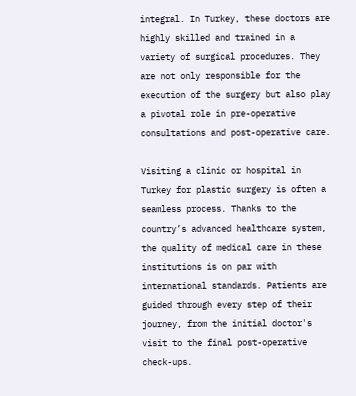integral. In Turkey, these doctors are highly skilled and trained in a variety of surgical procedures. They are not only responsible for the execution of the surgery but also play a pivotal role in pre-operative consultations and post-operative care.

Visiting a clinic or hospital in Turkey for plastic surgery is often a seamless process. Thanks to the country’s advanced healthcare system, the quality of medical care in these institutions is on par with international standards. Patients are guided through every step of their journey, from the initial doctor's visit to the final post-operative check-ups.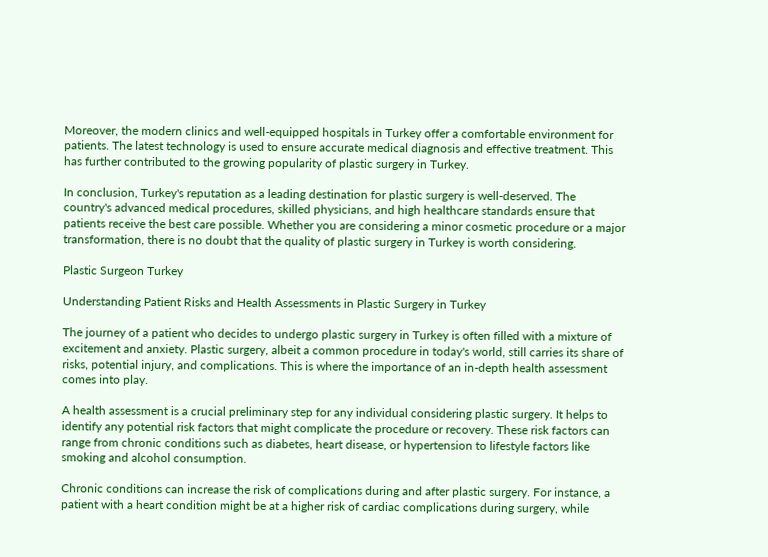Moreover, the modern clinics and well-equipped hospitals in Turkey offer a comfortable environment for patients. The latest technology is used to ensure accurate medical diagnosis and effective treatment. This has further contributed to the growing popularity of plastic surgery in Turkey.

In conclusion, Turkey's reputation as a leading destination for plastic surgery is well-deserved. The country's advanced medical procedures, skilled physicians, and high healthcare standards ensure that patients receive the best care possible. Whether you are considering a minor cosmetic procedure or a major transformation, there is no doubt that the quality of plastic surgery in Turkey is worth considering.

Plastic Surgeon Turkey

Understanding Patient Risks and Health Assessments in Plastic Surgery in Turkey

The journey of a patient who decides to undergo plastic surgery in Turkey is often filled with a mixture of excitement and anxiety. Plastic surgery, albeit a common procedure in today's world, still carries its share of risks, potential injury, and complications. This is where the importance of an in-depth health assessment comes into play.

A health assessment is a crucial preliminary step for any individual considering plastic surgery. It helps to identify any potential risk factors that might complicate the procedure or recovery. These risk factors can range from chronic conditions such as diabetes, heart disease, or hypertension to lifestyle factors like smoking and alcohol consumption.

Chronic conditions can increase the risk of complications during and after plastic surgery. For instance, a patient with a heart condition might be at a higher risk of cardiac complications during surgery, while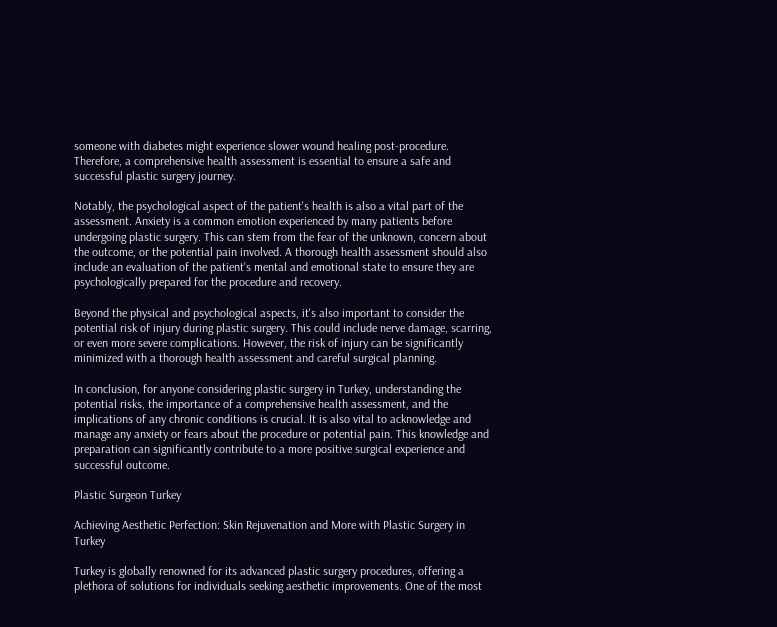someone with diabetes might experience slower wound healing post-procedure. Therefore, a comprehensive health assessment is essential to ensure a safe and successful plastic surgery journey.

Notably, the psychological aspect of the patient's health is also a vital part of the assessment. Anxiety is a common emotion experienced by many patients before undergoing plastic surgery. This can stem from the fear of the unknown, concern about the outcome, or the potential pain involved. A thorough health assessment should also include an evaluation of the patient's mental and emotional state to ensure they are psychologically prepared for the procedure and recovery.

Beyond the physical and psychological aspects, it's also important to consider the potential risk of injury during plastic surgery. This could include nerve damage, scarring, or even more severe complications. However, the risk of injury can be significantly minimized with a thorough health assessment and careful surgical planning.

In conclusion, for anyone considering plastic surgery in Turkey, understanding the potential risks, the importance of a comprehensive health assessment, and the implications of any chronic conditions is crucial. It is also vital to acknowledge and manage any anxiety or fears about the procedure or potential pain. This knowledge and preparation can significantly contribute to a more positive surgical experience and successful outcome.

Plastic Surgeon Turkey

Achieving Aesthetic Perfection: Skin Rejuvenation and More with Plastic Surgery in Turkey

Turkey is globally renowned for its advanced plastic surgery procedures, offering a plethora of solutions for individuals seeking aesthetic improvements. One of the most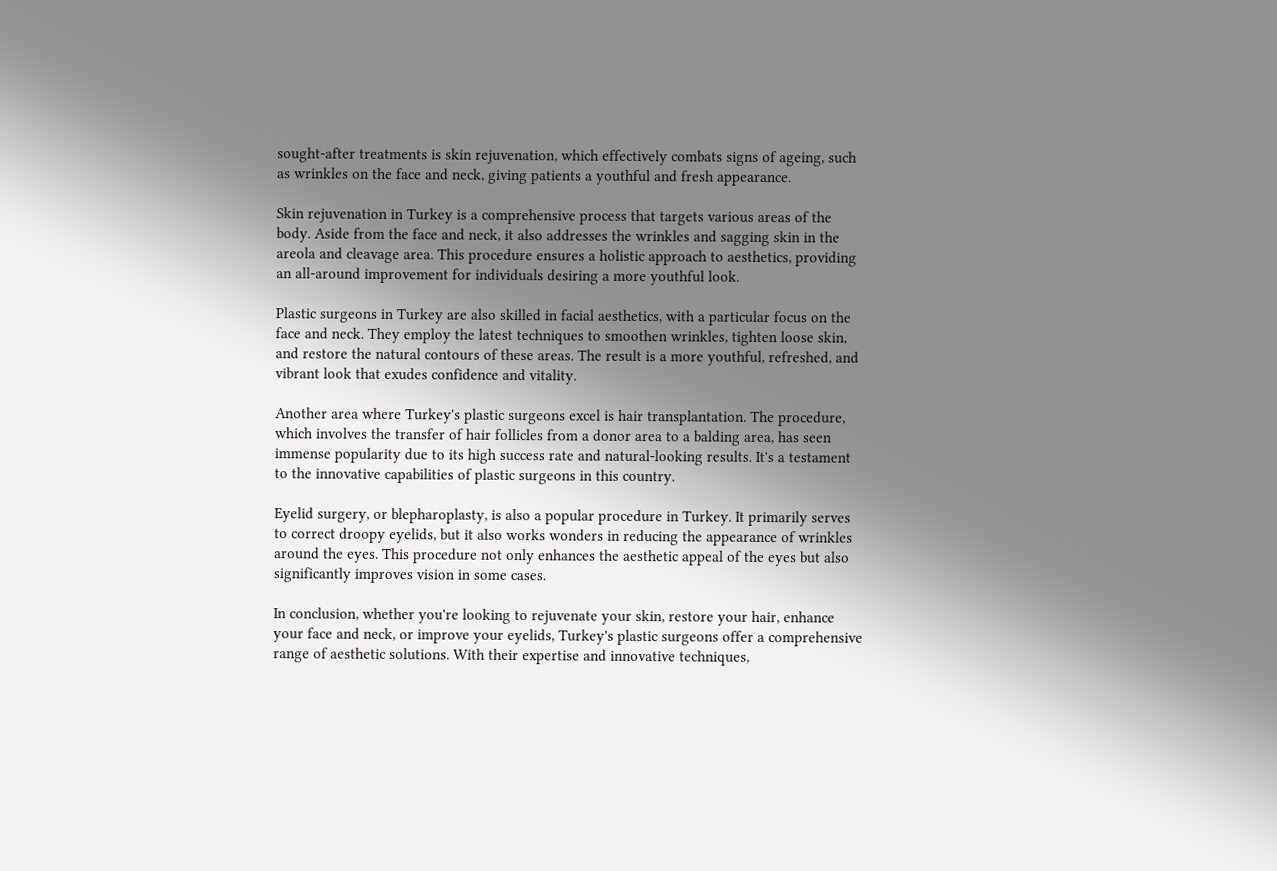sought-after treatments is skin rejuvenation, which effectively combats signs of ageing, such as wrinkles on the face and neck, giving patients a youthful and fresh appearance.

Skin rejuvenation in Turkey is a comprehensive process that targets various areas of the body. Aside from the face and neck, it also addresses the wrinkles and sagging skin in the areola and cleavage area. This procedure ensures a holistic approach to aesthetics, providing an all-around improvement for individuals desiring a more youthful look.

Plastic surgeons in Turkey are also skilled in facial aesthetics, with a particular focus on the face and neck. They employ the latest techniques to smoothen wrinkles, tighten loose skin, and restore the natural contours of these areas. The result is a more youthful, refreshed, and vibrant look that exudes confidence and vitality.

Another area where Turkey's plastic surgeons excel is hair transplantation. The procedure, which involves the transfer of hair follicles from a donor area to a balding area, has seen immense popularity due to its high success rate and natural-looking results. It's a testament to the innovative capabilities of plastic surgeons in this country.

Eyelid surgery, or blepharoplasty, is also a popular procedure in Turkey. It primarily serves to correct droopy eyelids, but it also works wonders in reducing the appearance of wrinkles around the eyes. This procedure not only enhances the aesthetic appeal of the eyes but also significantly improves vision in some cases.

In conclusion, whether you're looking to rejuvenate your skin, restore your hair, enhance your face and neck, or improve your eyelids, Turkey's plastic surgeons offer a comprehensive range of aesthetic solutions. With their expertise and innovative techniques,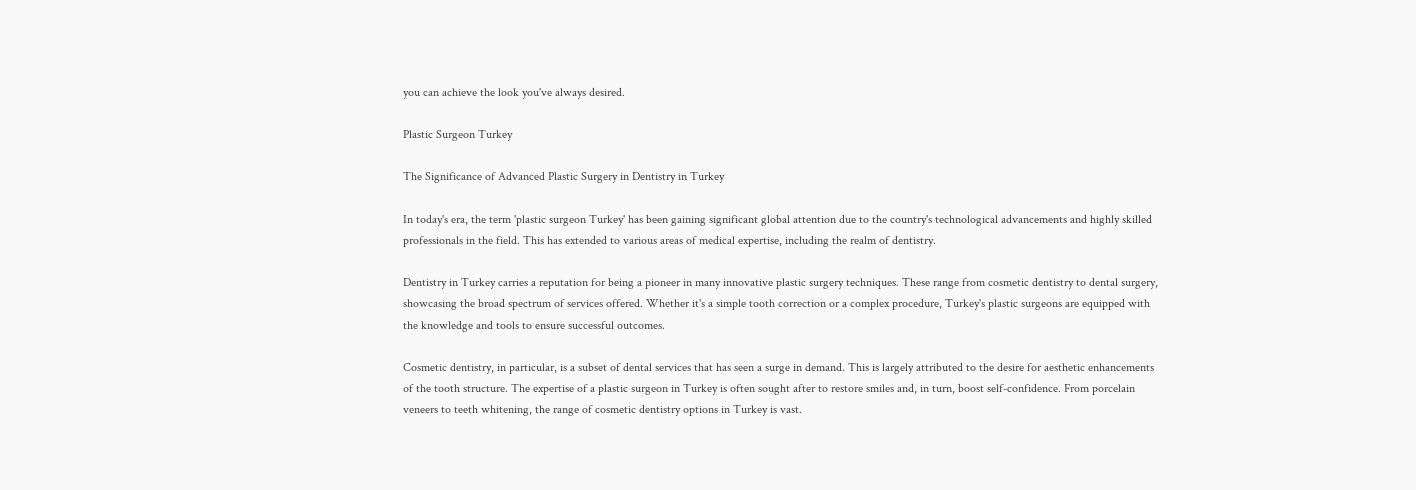you can achieve the look you've always desired.

Plastic Surgeon Turkey

The Significance of Advanced Plastic Surgery in Dentistry in Turkey

In today's era, the term 'plastic surgeon Turkey' has been gaining significant global attention due to the country's technological advancements and highly skilled professionals in the field. This has extended to various areas of medical expertise, including the realm of dentistry.

Dentistry in Turkey carries a reputation for being a pioneer in many innovative plastic surgery techniques. These range from cosmetic dentistry to dental surgery, showcasing the broad spectrum of services offered. Whether it's a simple tooth correction or a complex procedure, Turkey's plastic surgeons are equipped with the knowledge and tools to ensure successful outcomes.

Cosmetic dentistry, in particular, is a subset of dental services that has seen a surge in demand. This is largely attributed to the desire for aesthetic enhancements of the tooth structure. The expertise of a plastic surgeon in Turkey is often sought after to restore smiles and, in turn, boost self-confidence. From porcelain veneers to teeth whitening, the range of cosmetic dentistry options in Turkey is vast.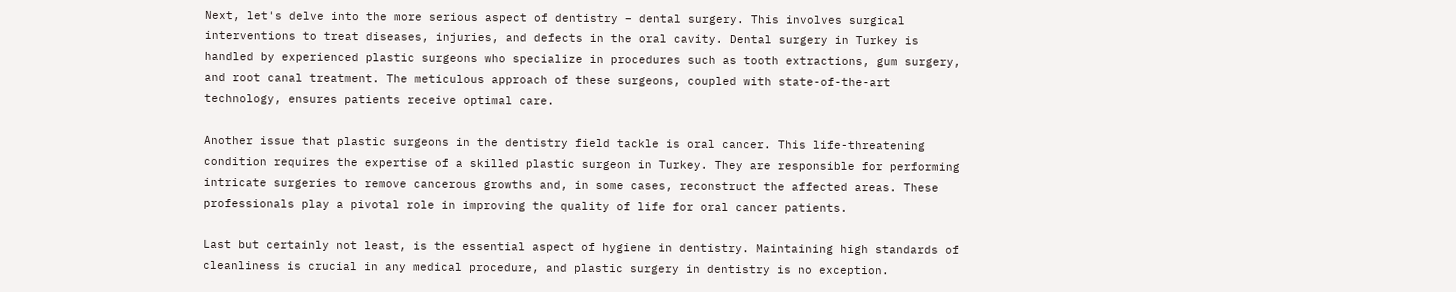Next, let's delve into the more serious aspect of dentistry – dental surgery. This involves surgical interventions to treat diseases, injuries, and defects in the oral cavity. Dental surgery in Turkey is handled by experienced plastic surgeons who specialize in procedures such as tooth extractions, gum surgery, and root canal treatment. The meticulous approach of these surgeons, coupled with state-of-the-art technology, ensures patients receive optimal care.

Another issue that plastic surgeons in the dentistry field tackle is oral cancer. This life-threatening condition requires the expertise of a skilled plastic surgeon in Turkey. They are responsible for performing intricate surgeries to remove cancerous growths and, in some cases, reconstruct the affected areas. These professionals play a pivotal role in improving the quality of life for oral cancer patients.

Last but certainly not least, is the essential aspect of hygiene in dentistry. Maintaining high standards of cleanliness is crucial in any medical procedure, and plastic surgery in dentistry is no exception.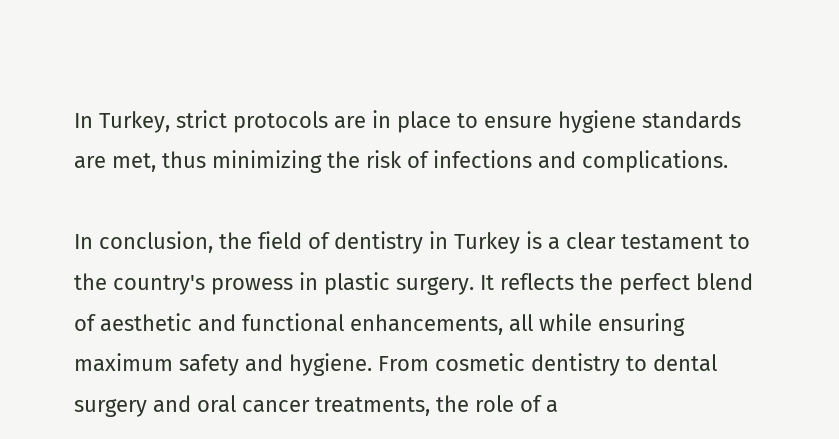In Turkey, strict protocols are in place to ensure hygiene standards are met, thus minimizing the risk of infections and complications.

In conclusion, the field of dentistry in Turkey is a clear testament to the country's prowess in plastic surgery. It reflects the perfect blend of aesthetic and functional enhancements, all while ensuring maximum safety and hygiene. From cosmetic dentistry to dental surgery and oral cancer treatments, the role of a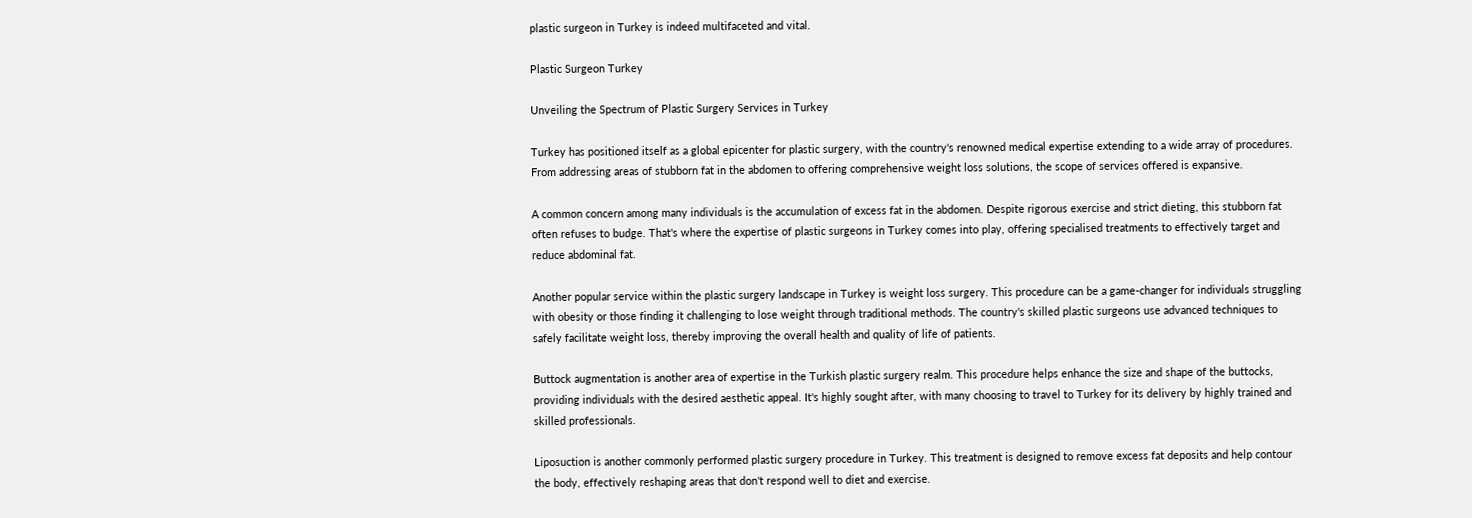plastic surgeon in Turkey is indeed multifaceted and vital.

Plastic Surgeon Turkey

Unveiling the Spectrum of Plastic Surgery Services in Turkey

Turkey has positioned itself as a global epicenter for plastic surgery, with the country's renowned medical expertise extending to a wide array of procedures. From addressing areas of stubborn fat in the abdomen to offering comprehensive weight loss solutions, the scope of services offered is expansive.

A common concern among many individuals is the accumulation of excess fat in the abdomen. Despite rigorous exercise and strict dieting, this stubborn fat often refuses to budge. That's where the expertise of plastic surgeons in Turkey comes into play, offering specialised treatments to effectively target and reduce abdominal fat.

Another popular service within the plastic surgery landscape in Turkey is weight loss surgery. This procedure can be a game-changer for individuals struggling with obesity or those finding it challenging to lose weight through traditional methods. The country's skilled plastic surgeons use advanced techniques to safely facilitate weight loss, thereby improving the overall health and quality of life of patients.

Buttock augmentation is another area of expertise in the Turkish plastic surgery realm. This procedure helps enhance the size and shape of the buttocks, providing individuals with the desired aesthetic appeal. It's highly sought after, with many choosing to travel to Turkey for its delivery by highly trained and skilled professionals.

Liposuction is another commonly performed plastic surgery procedure in Turkey. This treatment is designed to remove excess fat deposits and help contour the body, effectively reshaping areas that don't respond well to diet and exercise.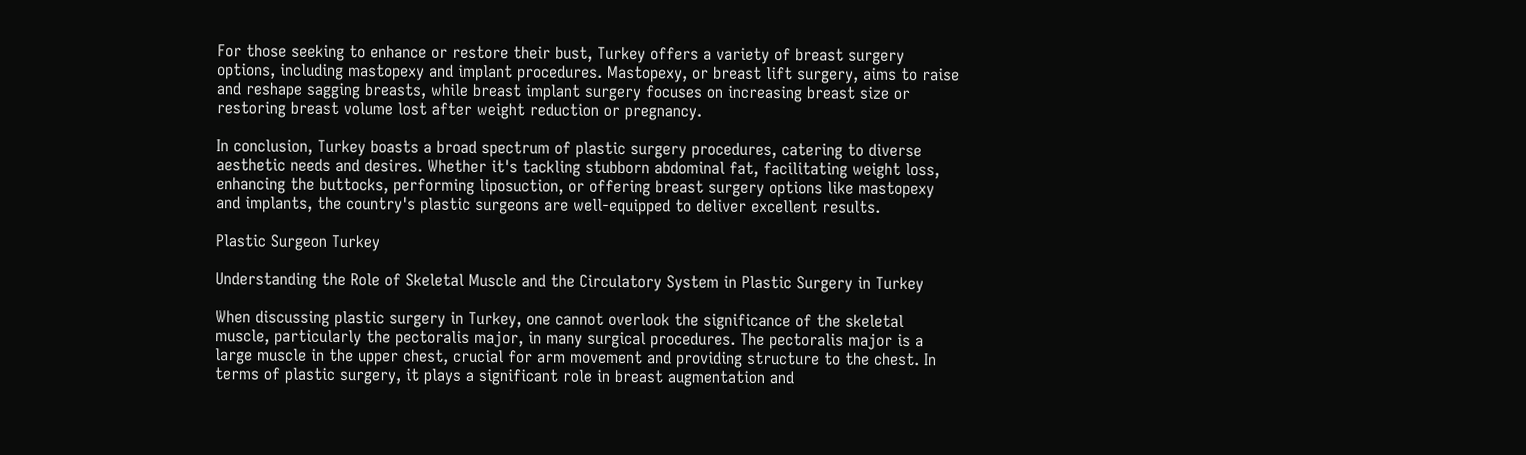For those seeking to enhance or restore their bust, Turkey offers a variety of breast surgery options, including mastopexy and implant procedures. Mastopexy, or breast lift surgery, aims to raise and reshape sagging breasts, while breast implant surgery focuses on increasing breast size or restoring breast volume lost after weight reduction or pregnancy.

In conclusion, Turkey boasts a broad spectrum of plastic surgery procedures, catering to diverse aesthetic needs and desires. Whether it's tackling stubborn abdominal fat, facilitating weight loss, enhancing the buttocks, performing liposuction, or offering breast surgery options like mastopexy and implants, the country's plastic surgeons are well-equipped to deliver excellent results.

Plastic Surgeon Turkey

Understanding the Role of Skeletal Muscle and the Circulatory System in Plastic Surgery in Turkey

When discussing plastic surgery in Turkey, one cannot overlook the significance of the skeletal muscle, particularly the pectoralis major, in many surgical procedures. The pectoralis major is a large muscle in the upper chest, crucial for arm movement and providing structure to the chest. In terms of plastic surgery, it plays a significant role in breast augmentation and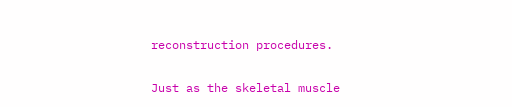reconstruction procedures.

Just as the skeletal muscle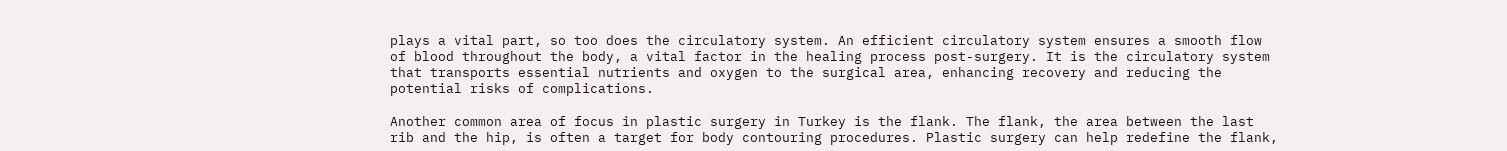plays a vital part, so too does the circulatory system. An efficient circulatory system ensures a smooth flow of blood throughout the body, a vital factor in the healing process post-surgery. It is the circulatory system that transports essential nutrients and oxygen to the surgical area, enhancing recovery and reducing the potential risks of complications.

Another common area of focus in plastic surgery in Turkey is the flank. The flank, the area between the last rib and the hip, is often a target for body contouring procedures. Plastic surgery can help redefine the flank,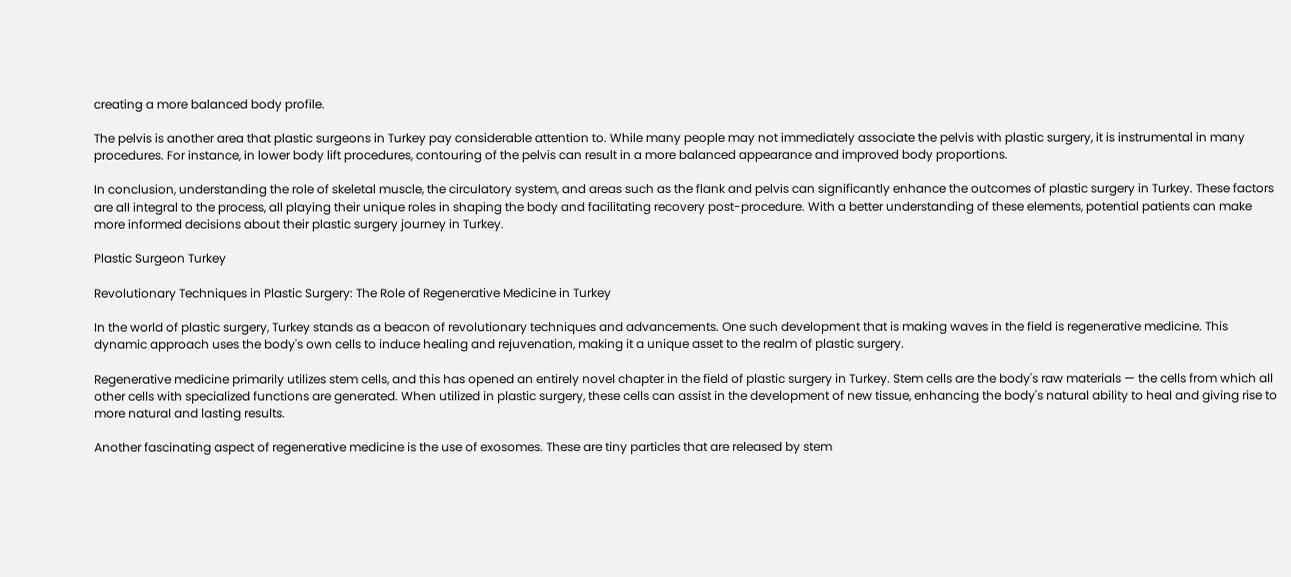creating a more balanced body profile.

The pelvis is another area that plastic surgeons in Turkey pay considerable attention to. While many people may not immediately associate the pelvis with plastic surgery, it is instrumental in many procedures. For instance, in lower body lift procedures, contouring of the pelvis can result in a more balanced appearance and improved body proportions.

In conclusion, understanding the role of skeletal muscle, the circulatory system, and areas such as the flank and pelvis can significantly enhance the outcomes of plastic surgery in Turkey. These factors are all integral to the process, all playing their unique roles in shaping the body and facilitating recovery post-procedure. With a better understanding of these elements, potential patients can make more informed decisions about their plastic surgery journey in Turkey.

Plastic Surgeon Turkey

Revolutionary Techniques in Plastic Surgery: The Role of Regenerative Medicine in Turkey

In the world of plastic surgery, Turkey stands as a beacon of revolutionary techniques and advancements. One such development that is making waves in the field is regenerative medicine. This dynamic approach uses the body's own cells to induce healing and rejuvenation, making it a unique asset to the realm of plastic surgery.

Regenerative medicine primarily utilizes stem cells, and this has opened an entirely novel chapter in the field of plastic surgery in Turkey. Stem cells are the body's raw materials — the cells from which all other cells with specialized functions are generated. When utilized in plastic surgery, these cells can assist in the development of new tissue, enhancing the body's natural ability to heal and giving rise to more natural and lasting results.

Another fascinating aspect of regenerative medicine is the use of exosomes. These are tiny particles that are released by stem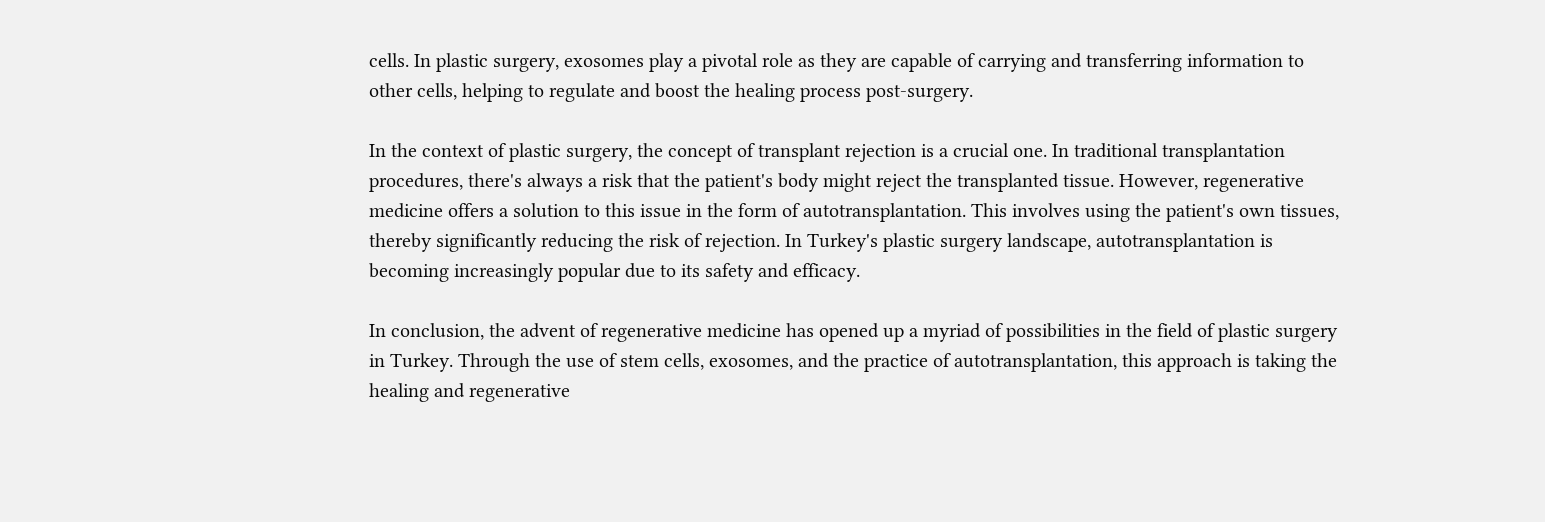cells. In plastic surgery, exosomes play a pivotal role as they are capable of carrying and transferring information to other cells, helping to regulate and boost the healing process post-surgery.

In the context of plastic surgery, the concept of transplant rejection is a crucial one. In traditional transplantation procedures, there's always a risk that the patient's body might reject the transplanted tissue. However, regenerative medicine offers a solution to this issue in the form of autotransplantation. This involves using the patient's own tissues, thereby significantly reducing the risk of rejection. In Turkey's plastic surgery landscape, autotransplantation is becoming increasingly popular due to its safety and efficacy.

In conclusion, the advent of regenerative medicine has opened up a myriad of possibilities in the field of plastic surgery in Turkey. Through the use of stem cells, exosomes, and the practice of autotransplantation, this approach is taking the healing and regenerative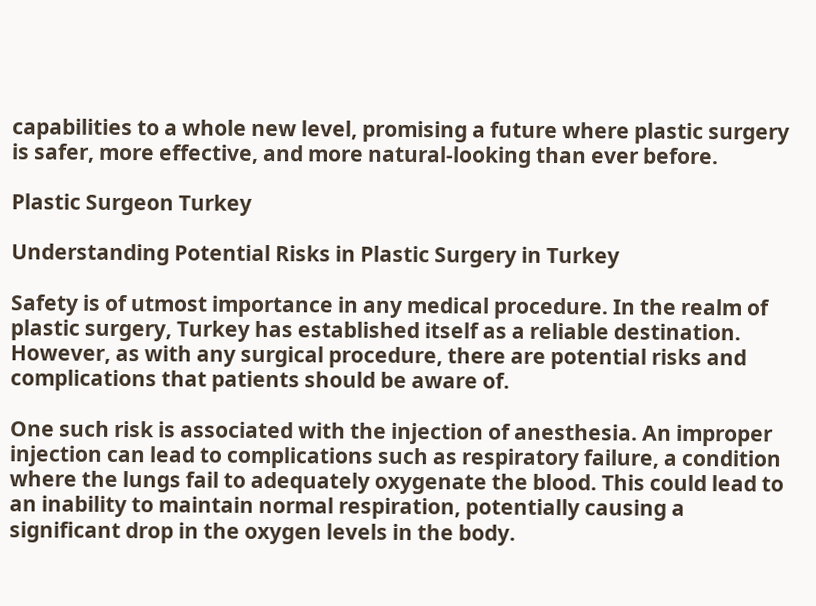capabilities to a whole new level, promising a future where plastic surgery is safer, more effective, and more natural-looking than ever before.

Plastic Surgeon Turkey

Understanding Potential Risks in Plastic Surgery in Turkey

Safety is of utmost importance in any medical procedure. In the realm of plastic surgery, Turkey has established itself as a reliable destination. However, as with any surgical procedure, there are potential risks and complications that patients should be aware of.

One such risk is associated with the injection of anesthesia. An improper injection can lead to complications such as respiratory failure, a condition where the lungs fail to adequately oxygenate the blood. This could lead to an inability to maintain normal respiration, potentially causing a significant drop in the oxygen levels in the body.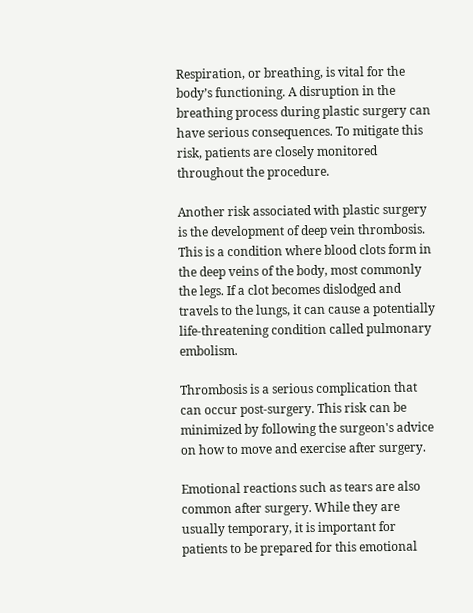Respiration, or breathing, is vital for the body’s functioning. A disruption in the breathing process during plastic surgery can have serious consequences. To mitigate this risk, patients are closely monitored throughout the procedure.

Another risk associated with plastic surgery is the development of deep vein thrombosis. This is a condition where blood clots form in the deep veins of the body, most commonly the legs. If a clot becomes dislodged and travels to the lungs, it can cause a potentially life-threatening condition called pulmonary embolism.

Thrombosis is a serious complication that can occur post-surgery. This risk can be minimized by following the surgeon's advice on how to move and exercise after surgery.

Emotional reactions such as tears are also common after surgery. While they are usually temporary, it is important for patients to be prepared for this emotional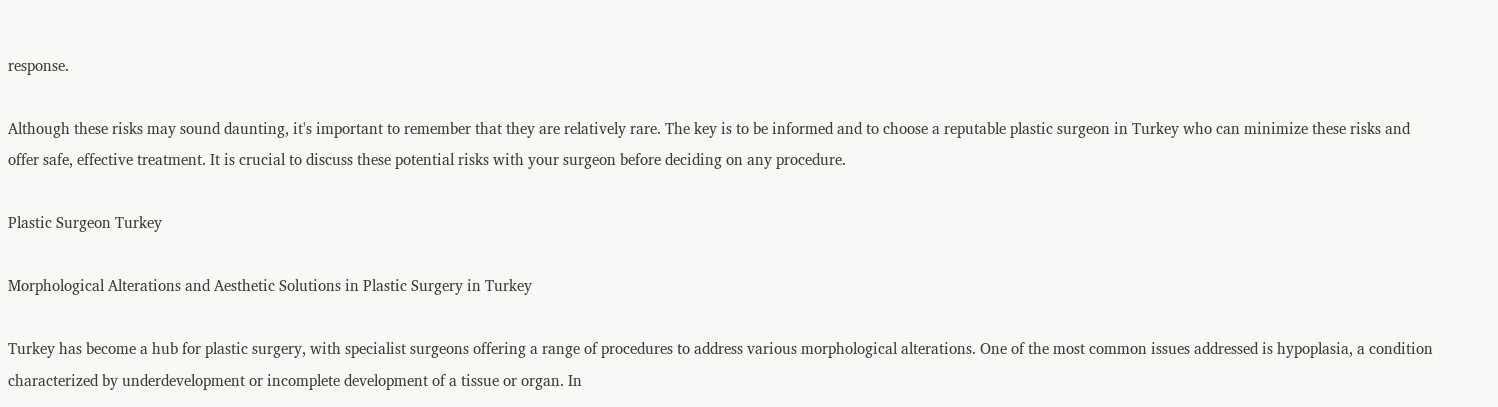response.

Although these risks may sound daunting, it's important to remember that they are relatively rare. The key is to be informed and to choose a reputable plastic surgeon in Turkey who can minimize these risks and offer safe, effective treatment. It is crucial to discuss these potential risks with your surgeon before deciding on any procedure.

Plastic Surgeon Turkey

Morphological Alterations and Aesthetic Solutions in Plastic Surgery in Turkey

Turkey has become a hub for plastic surgery, with specialist surgeons offering a range of procedures to address various morphological alterations. One of the most common issues addressed is hypoplasia, a condition characterized by underdevelopment or incomplete development of a tissue or organ. In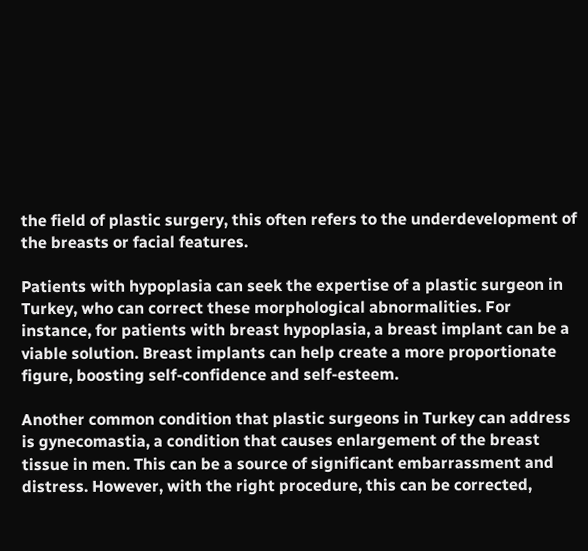the field of plastic surgery, this often refers to the underdevelopment of the breasts or facial features.

Patients with hypoplasia can seek the expertise of a plastic surgeon in Turkey, who can correct these morphological abnormalities. For instance, for patients with breast hypoplasia, a breast implant can be a viable solution. Breast implants can help create a more proportionate figure, boosting self-confidence and self-esteem.

Another common condition that plastic surgeons in Turkey can address is gynecomastia, a condition that causes enlargement of the breast tissue in men. This can be a source of significant embarrassment and distress. However, with the right procedure, this can be corrected,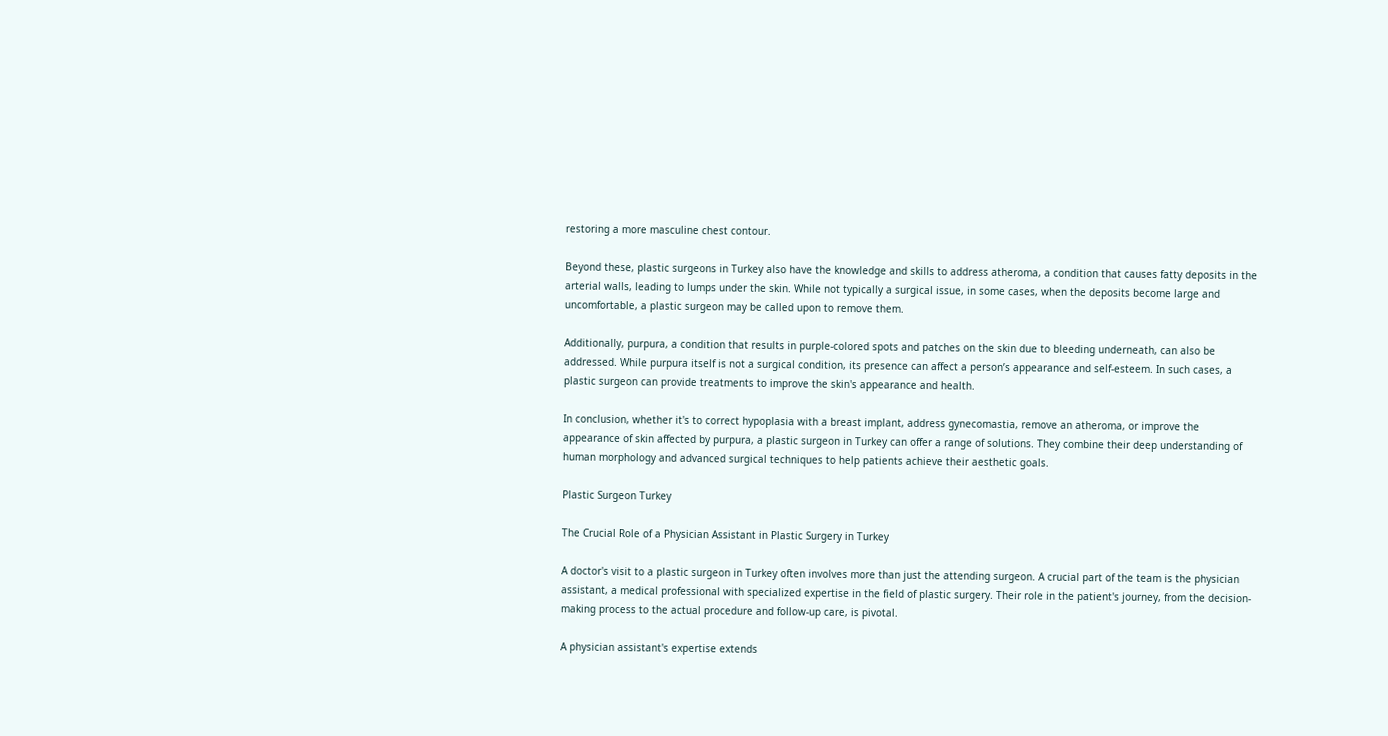restoring a more masculine chest contour.

Beyond these, plastic surgeons in Turkey also have the knowledge and skills to address atheroma, a condition that causes fatty deposits in the arterial walls, leading to lumps under the skin. While not typically a surgical issue, in some cases, when the deposits become large and uncomfortable, a plastic surgeon may be called upon to remove them.

Additionally, purpura, a condition that results in purple-colored spots and patches on the skin due to bleeding underneath, can also be addressed. While purpura itself is not a surgical condition, its presence can affect a person’s appearance and self-esteem. In such cases, a plastic surgeon can provide treatments to improve the skin's appearance and health.

In conclusion, whether it's to correct hypoplasia with a breast implant, address gynecomastia, remove an atheroma, or improve the appearance of skin affected by purpura, a plastic surgeon in Turkey can offer a range of solutions. They combine their deep understanding of human morphology and advanced surgical techniques to help patients achieve their aesthetic goals.

Plastic Surgeon Turkey

The Crucial Role of a Physician Assistant in Plastic Surgery in Turkey

A doctor's visit to a plastic surgeon in Turkey often involves more than just the attending surgeon. A crucial part of the team is the physician assistant, a medical professional with specialized expertise in the field of plastic surgery. Their role in the patient's journey, from the decision-making process to the actual procedure and follow-up care, is pivotal.

A physician assistant's expertise extends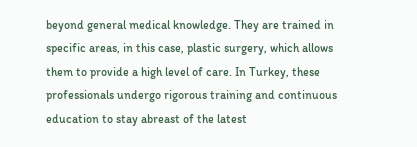beyond general medical knowledge. They are trained in specific areas, in this case, plastic surgery, which allows them to provide a high level of care. In Turkey, these professionals undergo rigorous training and continuous education to stay abreast of the latest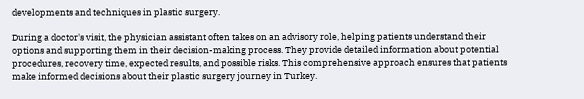developments and techniques in plastic surgery.

During a doctor's visit, the physician assistant often takes on an advisory role, helping patients understand their options and supporting them in their decision-making process. They provide detailed information about potential procedures, recovery time, expected results, and possible risks. This comprehensive approach ensures that patients make informed decisions about their plastic surgery journey in Turkey.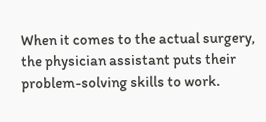When it comes to the actual surgery, the physician assistant puts their problem-solving skills to work.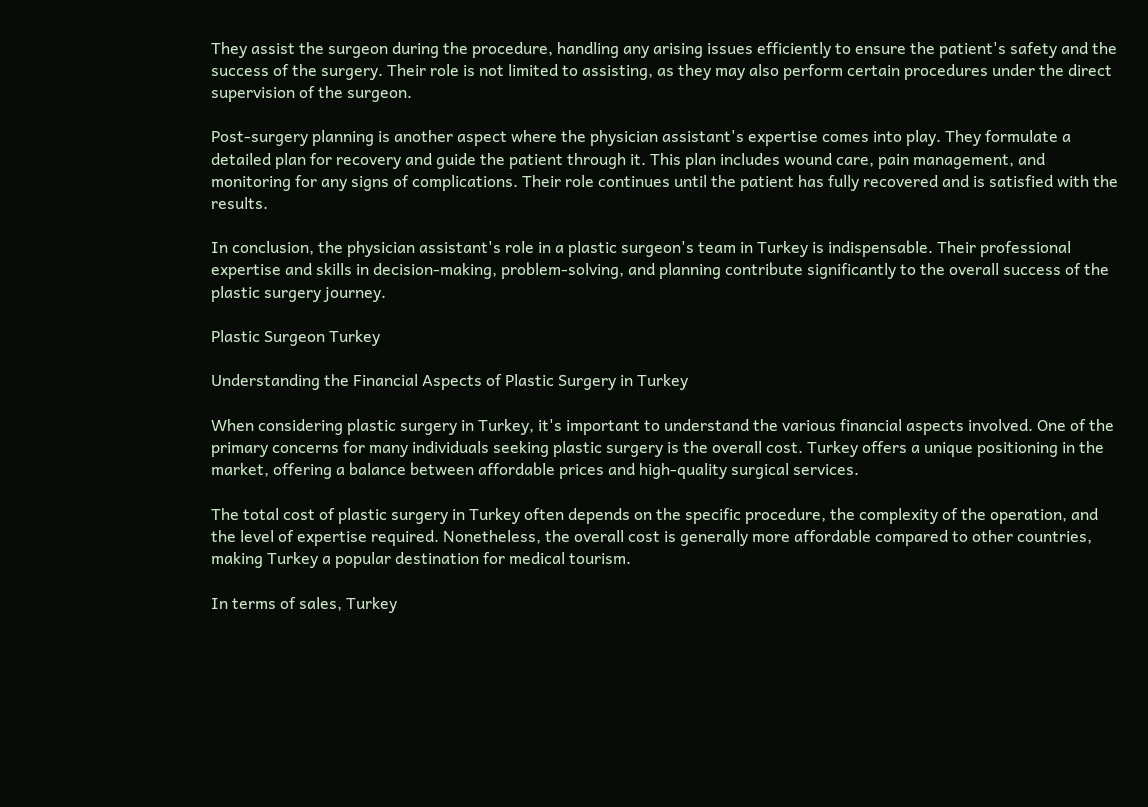They assist the surgeon during the procedure, handling any arising issues efficiently to ensure the patient's safety and the success of the surgery. Their role is not limited to assisting, as they may also perform certain procedures under the direct supervision of the surgeon.

Post-surgery planning is another aspect where the physician assistant's expertise comes into play. They formulate a detailed plan for recovery and guide the patient through it. This plan includes wound care, pain management, and monitoring for any signs of complications. Their role continues until the patient has fully recovered and is satisfied with the results.

In conclusion, the physician assistant's role in a plastic surgeon's team in Turkey is indispensable. Their professional expertise and skills in decision-making, problem-solving, and planning contribute significantly to the overall success of the plastic surgery journey.

Plastic Surgeon Turkey

Understanding the Financial Aspects of Plastic Surgery in Turkey

When considering plastic surgery in Turkey, it's important to understand the various financial aspects involved. One of the primary concerns for many individuals seeking plastic surgery is the overall cost. Turkey offers a unique positioning in the market, offering a balance between affordable prices and high-quality surgical services.

The total cost of plastic surgery in Turkey often depends on the specific procedure, the complexity of the operation, and the level of expertise required. Nonetheless, the overall cost is generally more affordable compared to other countries, making Turkey a popular destination for medical tourism.

In terms of sales, Turkey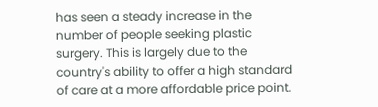has seen a steady increase in the number of people seeking plastic surgery. This is largely due to the country's ability to offer a high standard of care at a more affordable price point.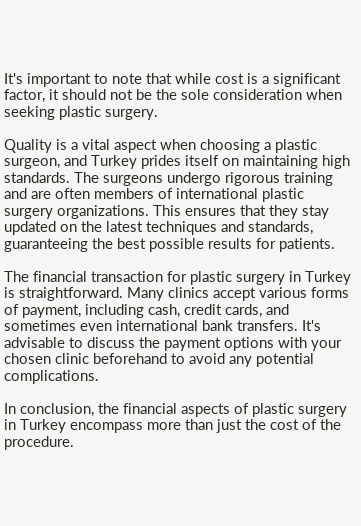It's important to note that while cost is a significant factor, it should not be the sole consideration when seeking plastic surgery.

Quality is a vital aspect when choosing a plastic surgeon, and Turkey prides itself on maintaining high standards. The surgeons undergo rigorous training and are often members of international plastic surgery organizations. This ensures that they stay updated on the latest techniques and standards, guaranteeing the best possible results for patients.

The financial transaction for plastic surgery in Turkey is straightforward. Many clinics accept various forms of payment, including cash, credit cards, and sometimes even international bank transfers. It's advisable to discuss the payment options with your chosen clinic beforehand to avoid any potential complications.

In conclusion, the financial aspects of plastic surgery in Turkey encompass more than just the cost of the procedure.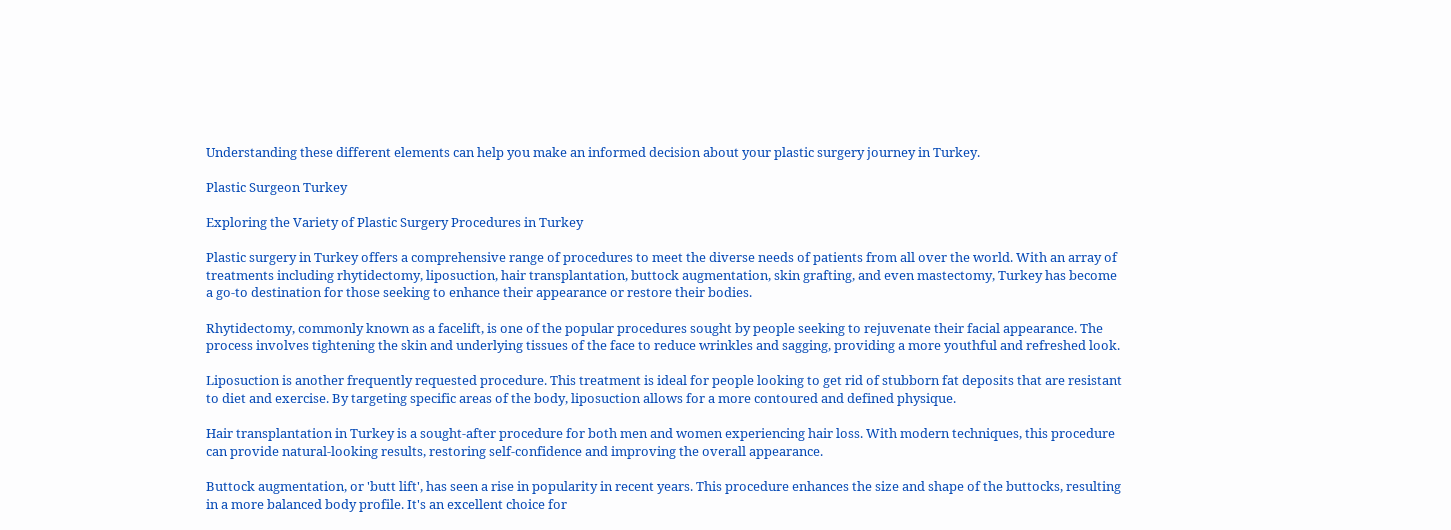Understanding these different elements can help you make an informed decision about your plastic surgery journey in Turkey.

Plastic Surgeon Turkey

Exploring the Variety of Plastic Surgery Procedures in Turkey

Plastic surgery in Turkey offers a comprehensive range of procedures to meet the diverse needs of patients from all over the world. With an array of treatments including rhytidectomy, liposuction, hair transplantation, buttock augmentation, skin grafting, and even mastectomy, Turkey has become a go-to destination for those seeking to enhance their appearance or restore their bodies.

Rhytidectomy, commonly known as a facelift, is one of the popular procedures sought by people seeking to rejuvenate their facial appearance. The process involves tightening the skin and underlying tissues of the face to reduce wrinkles and sagging, providing a more youthful and refreshed look.

Liposuction is another frequently requested procedure. This treatment is ideal for people looking to get rid of stubborn fat deposits that are resistant to diet and exercise. By targeting specific areas of the body, liposuction allows for a more contoured and defined physique.

Hair transplantation in Turkey is a sought-after procedure for both men and women experiencing hair loss. With modern techniques, this procedure can provide natural-looking results, restoring self-confidence and improving the overall appearance.

Buttock augmentation, or 'butt lift', has seen a rise in popularity in recent years. This procedure enhances the size and shape of the buttocks, resulting in a more balanced body profile. It's an excellent choice for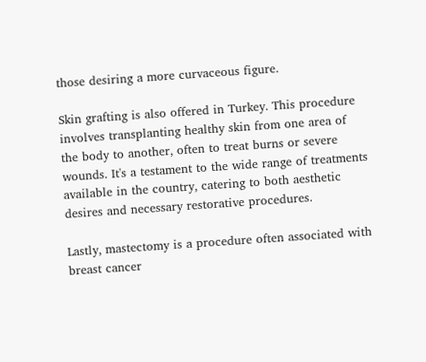those desiring a more curvaceous figure.

Skin grafting is also offered in Turkey. This procedure involves transplanting healthy skin from one area of the body to another, often to treat burns or severe wounds. It's a testament to the wide range of treatments available in the country, catering to both aesthetic desires and necessary restorative procedures.

Lastly, mastectomy is a procedure often associated with breast cancer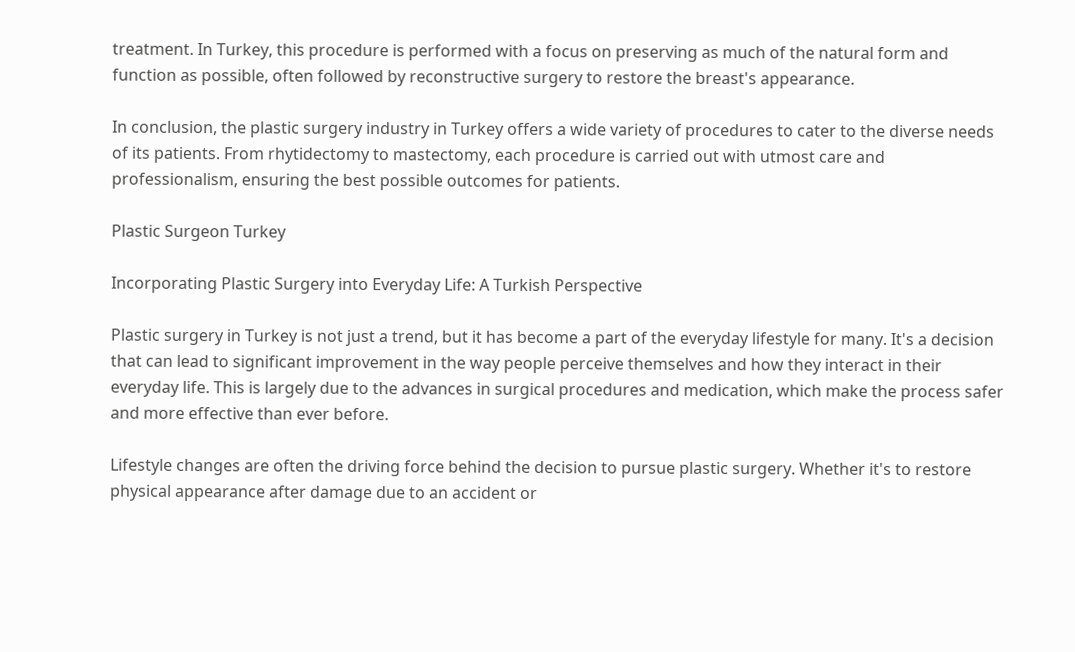treatment. In Turkey, this procedure is performed with a focus on preserving as much of the natural form and function as possible, often followed by reconstructive surgery to restore the breast's appearance.

In conclusion, the plastic surgery industry in Turkey offers a wide variety of procedures to cater to the diverse needs of its patients. From rhytidectomy to mastectomy, each procedure is carried out with utmost care and professionalism, ensuring the best possible outcomes for patients.

Plastic Surgeon Turkey

Incorporating Plastic Surgery into Everyday Life: A Turkish Perspective

Plastic surgery in Turkey is not just a trend, but it has become a part of the everyday lifestyle for many. It's a decision that can lead to significant improvement in the way people perceive themselves and how they interact in their everyday life. This is largely due to the advances in surgical procedures and medication, which make the process safer and more effective than ever before.

Lifestyle changes are often the driving force behind the decision to pursue plastic surgery. Whether it's to restore physical appearance after damage due to an accident or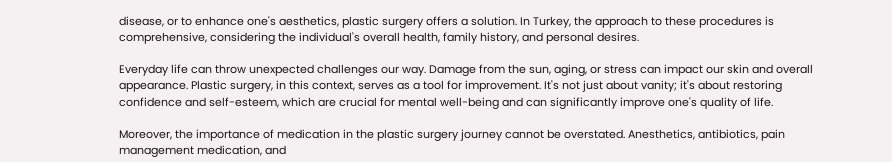disease, or to enhance one's aesthetics, plastic surgery offers a solution. In Turkey, the approach to these procedures is comprehensive, considering the individual's overall health, family history, and personal desires.

Everyday life can throw unexpected challenges our way. Damage from the sun, aging, or stress can impact our skin and overall appearance. Plastic surgery, in this context, serves as a tool for improvement. It's not just about vanity; it's about restoring confidence and self-esteem, which are crucial for mental well-being and can significantly improve one's quality of life.

Moreover, the importance of medication in the plastic surgery journey cannot be overstated. Anesthetics, antibiotics, pain management medication, and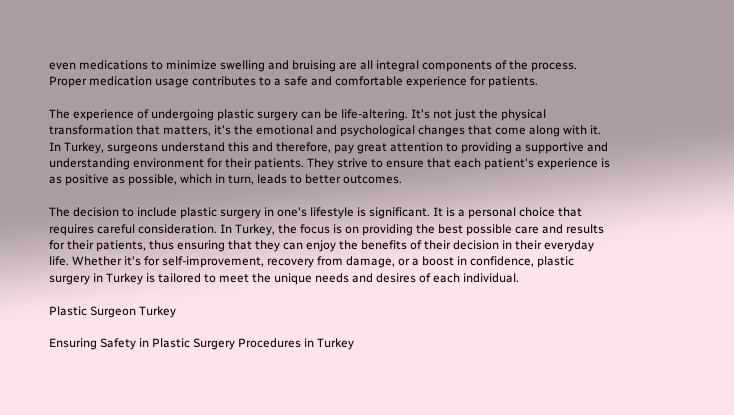even medications to minimize swelling and bruising are all integral components of the process. Proper medication usage contributes to a safe and comfortable experience for patients.

The experience of undergoing plastic surgery can be life-altering. It's not just the physical transformation that matters, it's the emotional and psychological changes that come along with it. In Turkey, surgeons understand this and therefore, pay great attention to providing a supportive and understanding environment for their patients. They strive to ensure that each patient's experience is as positive as possible, which in turn, leads to better outcomes.

The decision to include plastic surgery in one's lifestyle is significant. It is a personal choice that requires careful consideration. In Turkey, the focus is on providing the best possible care and results for their patients, thus ensuring that they can enjoy the benefits of their decision in their everyday life. Whether it's for self-improvement, recovery from damage, or a boost in confidence, plastic surgery in Turkey is tailored to meet the unique needs and desires of each individual.

Plastic Surgeon Turkey

Ensuring Safety in Plastic Surgery Procedures in Turkey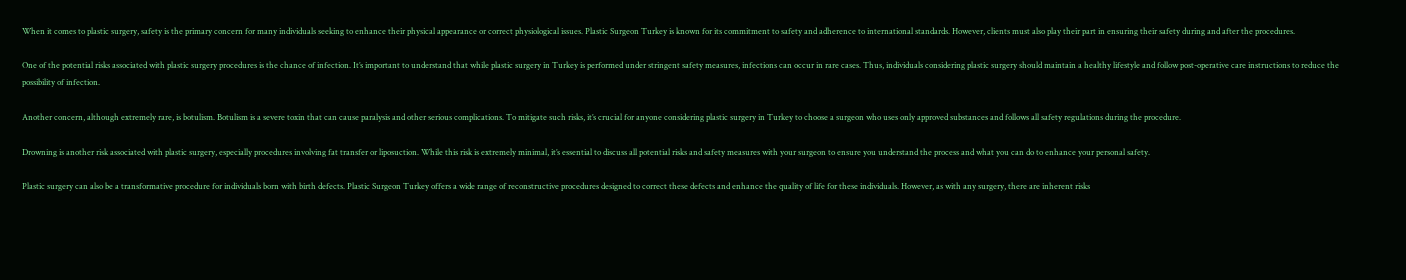When it comes to plastic surgery, safety is the primary concern for many individuals seeking to enhance their physical appearance or correct physiological issues. Plastic Surgeon Turkey is known for its commitment to safety and adherence to international standards. However, clients must also play their part in ensuring their safety during and after the procedures.

One of the potential risks associated with plastic surgery procedures is the chance of infection. It’s important to understand that while plastic surgery in Turkey is performed under stringent safety measures, infections can occur in rare cases. Thus, individuals considering plastic surgery should maintain a healthy lifestyle and follow post-operative care instructions to reduce the possibility of infection.

Another concern, although extremely rare, is botulism. Botulism is a severe toxin that can cause paralysis and other serious complications. To mitigate such risks, it’s crucial for anyone considering plastic surgery in Turkey to choose a surgeon who uses only approved substances and follows all safety regulations during the procedure.

Drowning is another risk associated with plastic surgery, especially procedures involving fat transfer or liposuction. While this risk is extremely minimal, it’s essential to discuss all potential risks and safety measures with your surgeon to ensure you understand the process and what you can do to enhance your personal safety.

Plastic surgery can also be a transformative procedure for individuals born with birth defects. Plastic Surgeon Turkey offers a wide range of reconstructive procedures designed to correct these defects and enhance the quality of life for these individuals. However, as with any surgery, there are inherent risks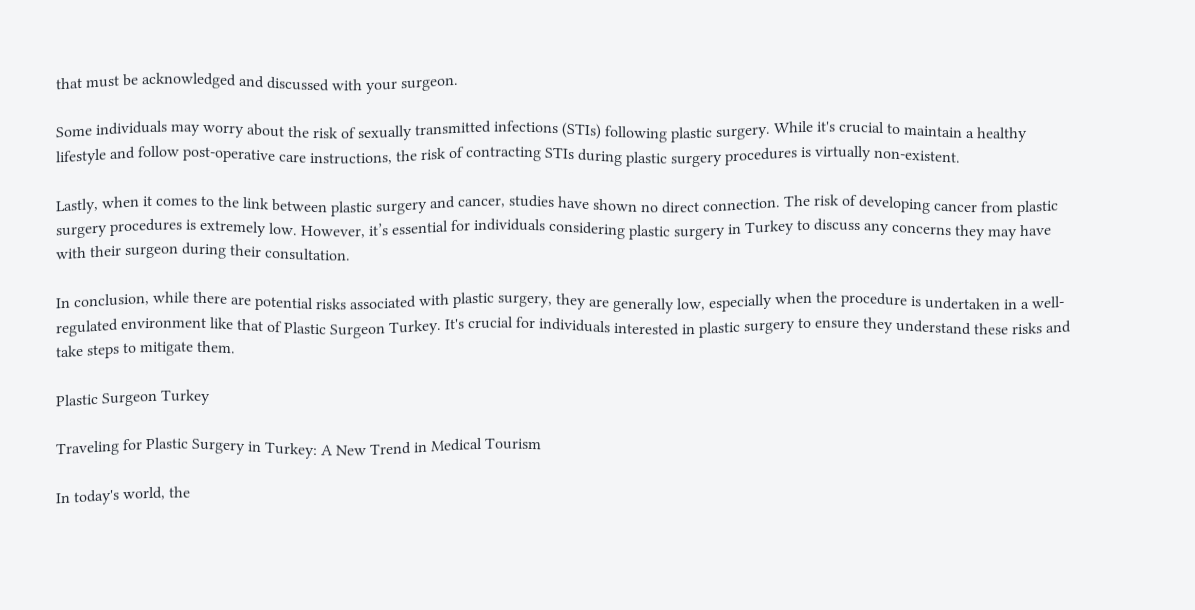that must be acknowledged and discussed with your surgeon.

Some individuals may worry about the risk of sexually transmitted infections (STIs) following plastic surgery. While it's crucial to maintain a healthy lifestyle and follow post-operative care instructions, the risk of contracting STIs during plastic surgery procedures is virtually non-existent.

Lastly, when it comes to the link between plastic surgery and cancer, studies have shown no direct connection. The risk of developing cancer from plastic surgery procedures is extremely low. However, it’s essential for individuals considering plastic surgery in Turkey to discuss any concerns they may have with their surgeon during their consultation.

In conclusion, while there are potential risks associated with plastic surgery, they are generally low, especially when the procedure is undertaken in a well-regulated environment like that of Plastic Surgeon Turkey. It's crucial for individuals interested in plastic surgery to ensure they understand these risks and take steps to mitigate them.

Plastic Surgeon Turkey

Traveling for Plastic Surgery in Turkey: A New Trend in Medical Tourism

In today's world, the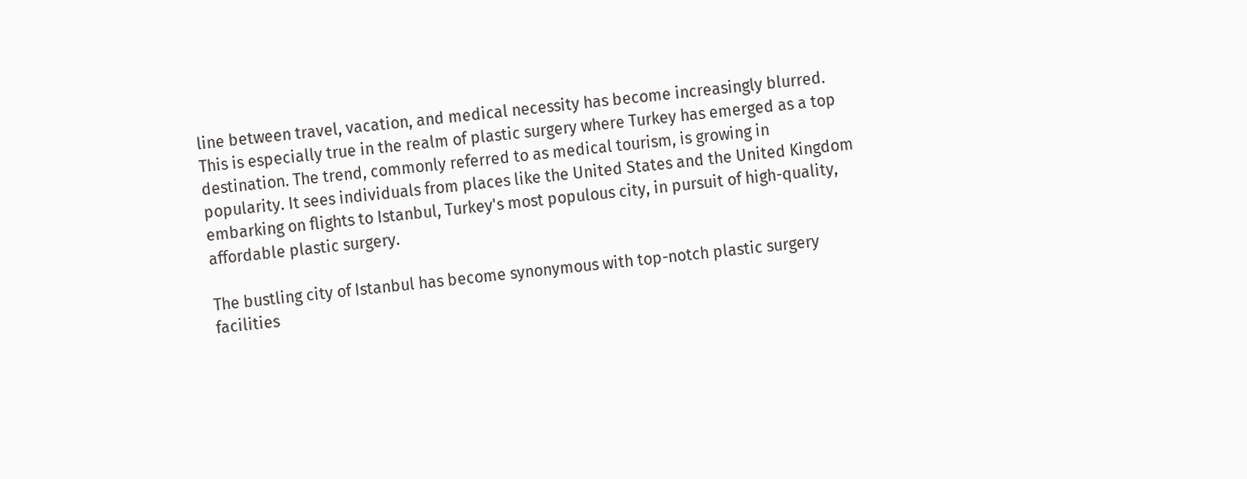line between travel, vacation, and medical necessity has become increasingly blurred. This is especially true in the realm of plastic surgery where Turkey has emerged as a top destination. The trend, commonly referred to as medical tourism, is growing in popularity. It sees individuals from places like the United States and the United Kingdom embarking on flights to Istanbul, Turkey's most populous city, in pursuit of high-quality, affordable plastic surgery.

The bustling city of Istanbul has become synonymous with top-notch plastic surgery facilities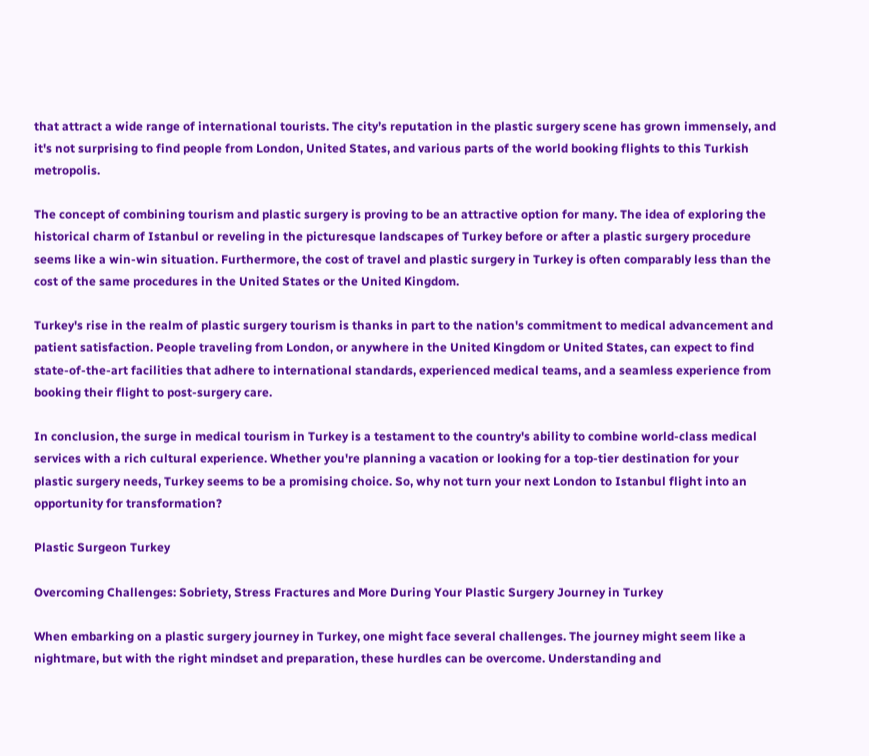that attract a wide range of international tourists. The city’s reputation in the plastic surgery scene has grown immensely, and it's not surprising to find people from London, United States, and various parts of the world booking flights to this Turkish metropolis.

The concept of combining tourism and plastic surgery is proving to be an attractive option for many. The idea of exploring the historical charm of Istanbul or reveling in the picturesque landscapes of Turkey before or after a plastic surgery procedure seems like a win-win situation. Furthermore, the cost of travel and plastic surgery in Turkey is often comparably less than the cost of the same procedures in the United States or the United Kingdom.

Turkey's rise in the realm of plastic surgery tourism is thanks in part to the nation's commitment to medical advancement and patient satisfaction. People traveling from London, or anywhere in the United Kingdom or United States, can expect to find state-of-the-art facilities that adhere to international standards, experienced medical teams, and a seamless experience from booking their flight to post-surgery care.

In conclusion, the surge in medical tourism in Turkey is a testament to the country's ability to combine world-class medical services with a rich cultural experience. Whether you're planning a vacation or looking for a top-tier destination for your plastic surgery needs, Turkey seems to be a promising choice. So, why not turn your next London to Istanbul flight into an opportunity for transformation?

Plastic Surgeon Turkey

Overcoming Challenges: Sobriety, Stress Fractures and More During Your Plastic Surgery Journey in Turkey

When embarking on a plastic surgery journey in Turkey, one might face several challenges. The journey might seem like a nightmare, but with the right mindset and preparation, these hurdles can be overcome. Understanding and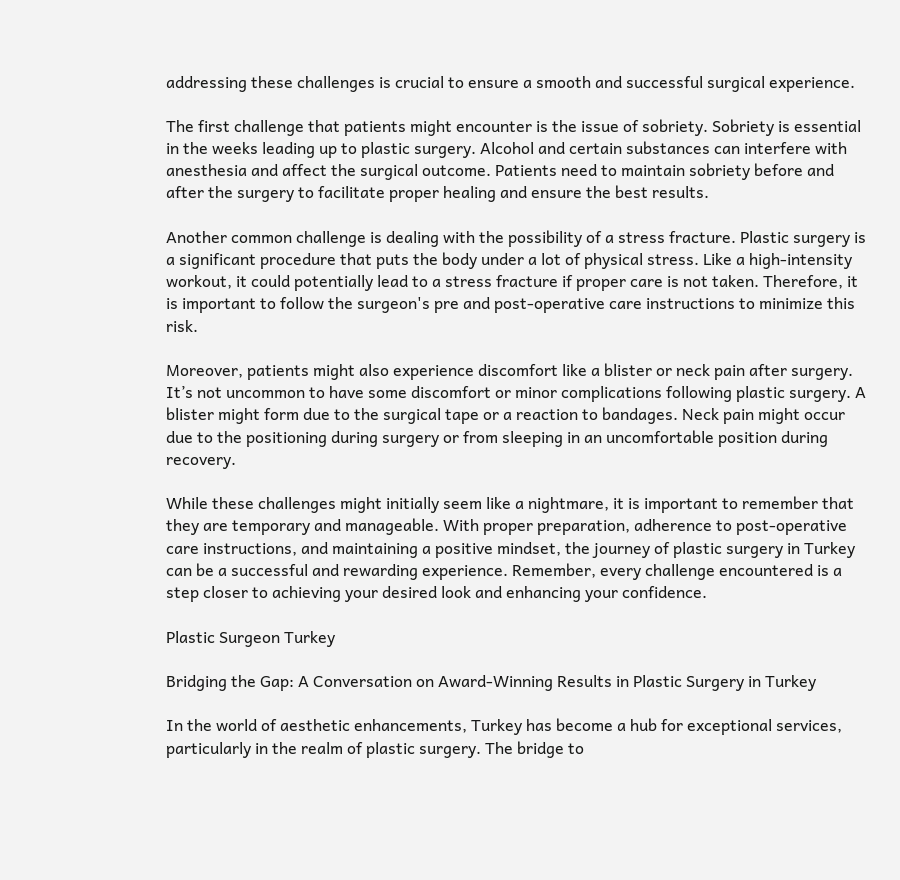addressing these challenges is crucial to ensure a smooth and successful surgical experience.

The first challenge that patients might encounter is the issue of sobriety. Sobriety is essential in the weeks leading up to plastic surgery. Alcohol and certain substances can interfere with anesthesia and affect the surgical outcome. Patients need to maintain sobriety before and after the surgery to facilitate proper healing and ensure the best results.

Another common challenge is dealing with the possibility of a stress fracture. Plastic surgery is a significant procedure that puts the body under a lot of physical stress. Like a high-intensity workout, it could potentially lead to a stress fracture if proper care is not taken. Therefore, it is important to follow the surgeon's pre and post-operative care instructions to minimize this risk.

Moreover, patients might also experience discomfort like a blister or neck pain after surgery. It’s not uncommon to have some discomfort or minor complications following plastic surgery. A blister might form due to the surgical tape or a reaction to bandages. Neck pain might occur due to the positioning during surgery or from sleeping in an uncomfortable position during recovery.

While these challenges might initially seem like a nightmare, it is important to remember that they are temporary and manageable. With proper preparation, adherence to post-operative care instructions, and maintaining a positive mindset, the journey of plastic surgery in Turkey can be a successful and rewarding experience. Remember, every challenge encountered is a step closer to achieving your desired look and enhancing your confidence.

Plastic Surgeon Turkey

Bridging the Gap: A Conversation on Award-Winning Results in Plastic Surgery in Turkey

In the world of aesthetic enhancements, Turkey has become a hub for exceptional services, particularly in the realm of plastic surgery. The bridge to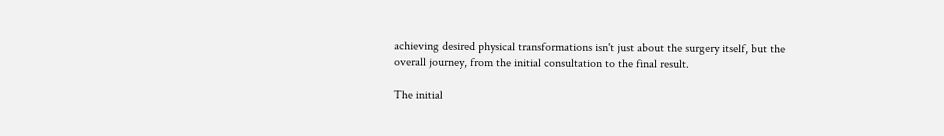achieving desired physical transformations isn't just about the surgery itself, but the overall journey, from the initial consultation to the final result.

The initial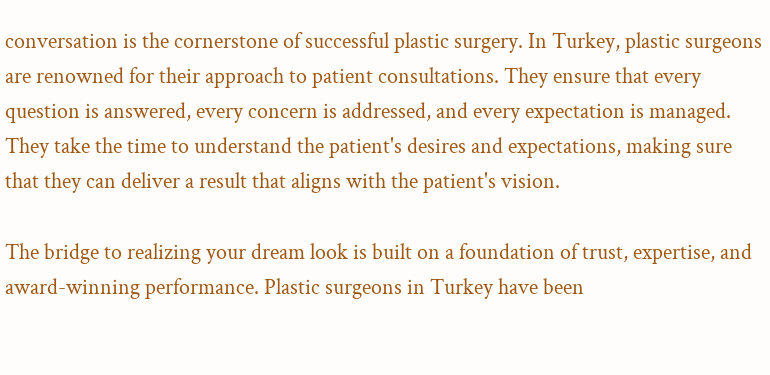conversation is the cornerstone of successful plastic surgery. In Turkey, plastic surgeons are renowned for their approach to patient consultations. They ensure that every question is answered, every concern is addressed, and every expectation is managed. They take the time to understand the patient's desires and expectations, making sure that they can deliver a result that aligns with the patient's vision.

The bridge to realizing your dream look is built on a foundation of trust, expertise, and award-winning performance. Plastic surgeons in Turkey have been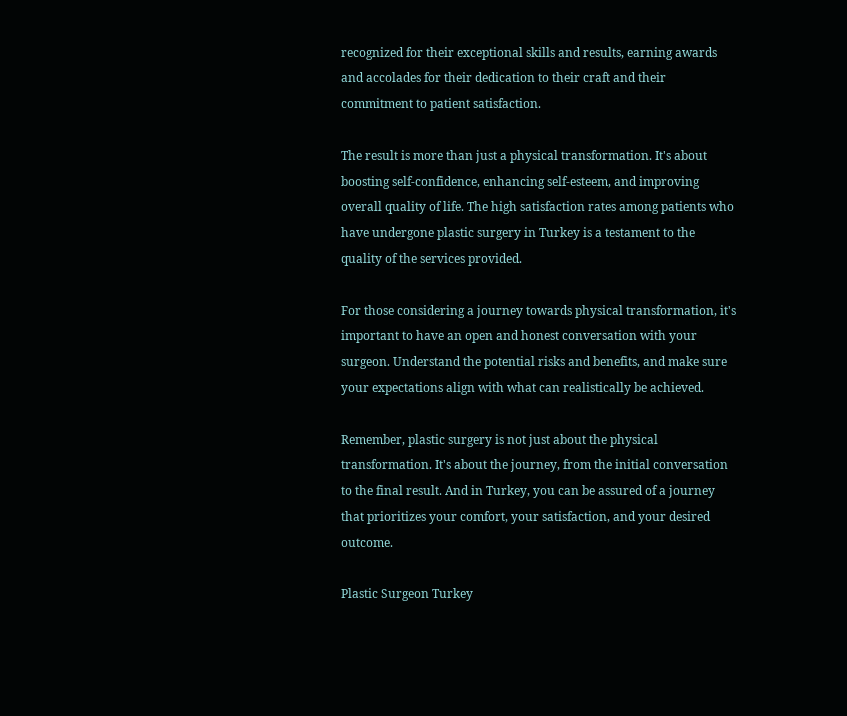recognized for their exceptional skills and results, earning awards and accolades for their dedication to their craft and their commitment to patient satisfaction.

The result is more than just a physical transformation. It's about boosting self-confidence, enhancing self-esteem, and improving overall quality of life. The high satisfaction rates among patients who have undergone plastic surgery in Turkey is a testament to the quality of the services provided.

For those considering a journey towards physical transformation, it's important to have an open and honest conversation with your surgeon. Understand the potential risks and benefits, and make sure your expectations align with what can realistically be achieved.

Remember, plastic surgery is not just about the physical transformation. It's about the journey, from the initial conversation to the final result. And in Turkey, you can be assured of a journey that prioritizes your comfort, your satisfaction, and your desired outcome.

Plastic Surgeon Turkey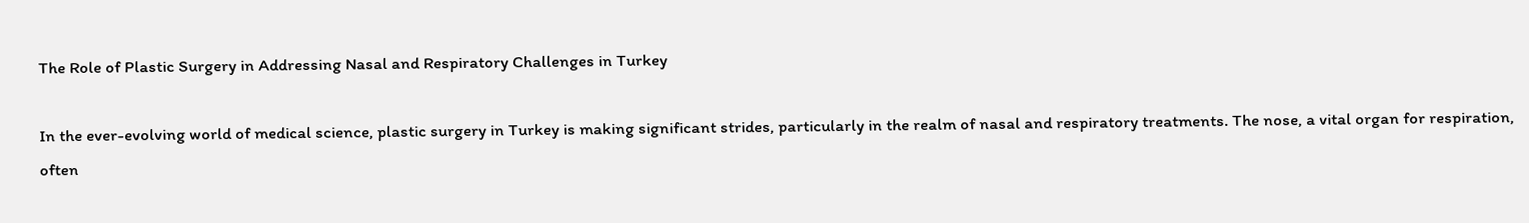The Role of Plastic Surgery in Addressing Nasal and Respiratory Challenges in Turkey

In the ever-evolving world of medical science, plastic surgery in Turkey is making significant strides, particularly in the realm of nasal and respiratory treatments. The nose, a vital organ for respiration, often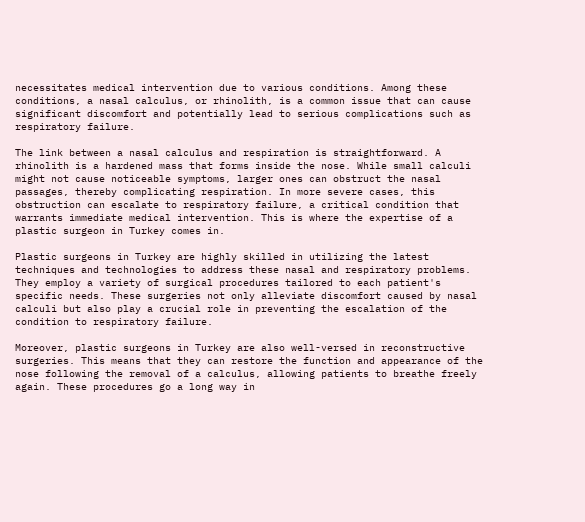necessitates medical intervention due to various conditions. Among these conditions, a nasal calculus, or rhinolith, is a common issue that can cause significant discomfort and potentially lead to serious complications such as respiratory failure.

The link between a nasal calculus and respiration is straightforward. A rhinolith is a hardened mass that forms inside the nose. While small calculi might not cause noticeable symptoms, larger ones can obstruct the nasal passages, thereby complicating respiration. In more severe cases, this obstruction can escalate to respiratory failure, a critical condition that warrants immediate medical intervention. This is where the expertise of a plastic surgeon in Turkey comes in.

Plastic surgeons in Turkey are highly skilled in utilizing the latest techniques and technologies to address these nasal and respiratory problems. They employ a variety of surgical procedures tailored to each patient's specific needs. These surgeries not only alleviate discomfort caused by nasal calculi but also play a crucial role in preventing the escalation of the condition to respiratory failure.

Moreover, plastic surgeons in Turkey are also well-versed in reconstructive surgeries. This means that they can restore the function and appearance of the nose following the removal of a calculus, allowing patients to breathe freely again. These procedures go a long way in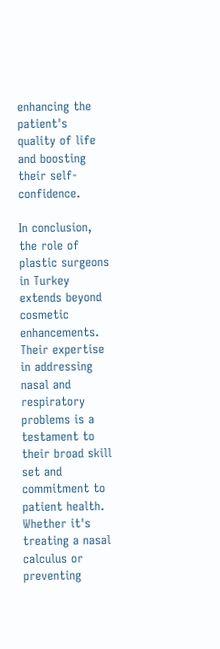enhancing the patient's quality of life and boosting their self-confidence.

In conclusion, the role of plastic surgeons in Turkey extends beyond cosmetic enhancements. Their expertise in addressing nasal and respiratory problems is a testament to their broad skill set and commitment to patient health. Whether it's treating a nasal calculus or preventing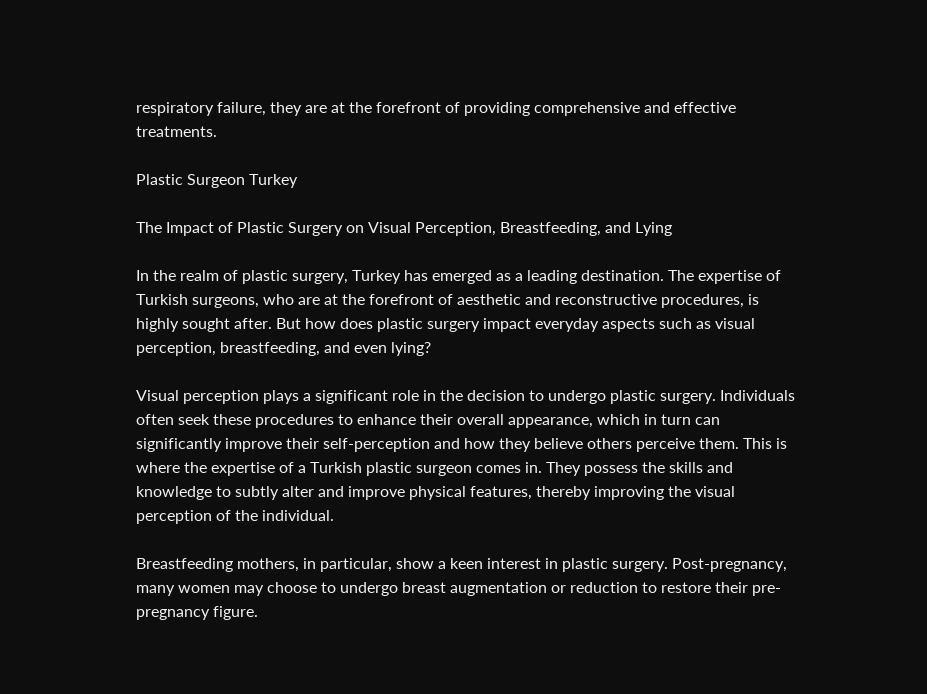respiratory failure, they are at the forefront of providing comprehensive and effective treatments.

Plastic Surgeon Turkey

The Impact of Plastic Surgery on Visual Perception, Breastfeeding, and Lying

In the realm of plastic surgery, Turkey has emerged as a leading destination. The expertise of Turkish surgeons, who are at the forefront of aesthetic and reconstructive procedures, is highly sought after. But how does plastic surgery impact everyday aspects such as visual perception, breastfeeding, and even lying?

Visual perception plays a significant role in the decision to undergo plastic surgery. Individuals often seek these procedures to enhance their overall appearance, which in turn can significantly improve their self-perception and how they believe others perceive them. This is where the expertise of a Turkish plastic surgeon comes in. They possess the skills and knowledge to subtly alter and improve physical features, thereby improving the visual perception of the individual.

Breastfeeding mothers, in particular, show a keen interest in plastic surgery. Post-pregnancy, many women may choose to undergo breast augmentation or reduction to restore their pre-pregnancy figure.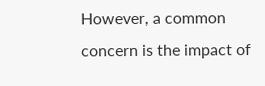However, a common concern is the impact of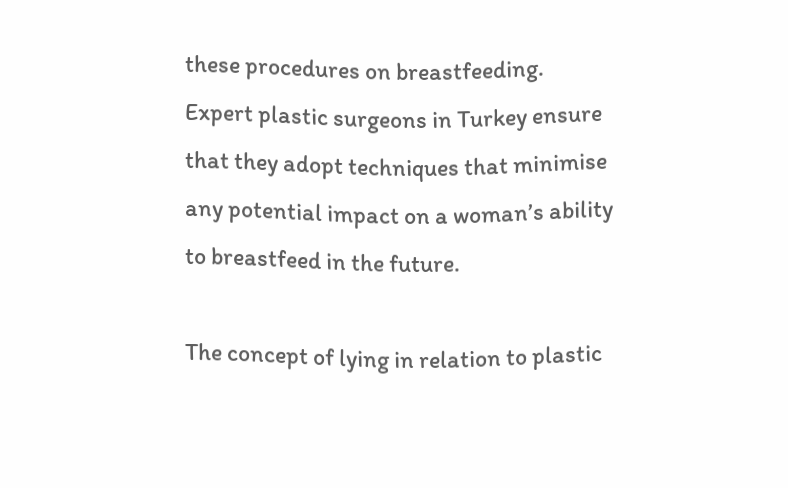these procedures on breastfeeding. Expert plastic surgeons in Turkey ensure that they adopt techniques that minimise any potential impact on a woman’s ability to breastfeed in the future.

The concept of lying in relation to plastic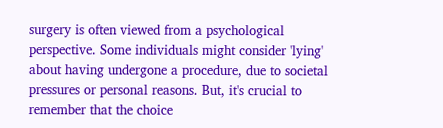surgery is often viewed from a psychological perspective. Some individuals might consider 'lying' about having undergone a procedure, due to societal pressures or personal reasons. But, it's crucial to remember that the choice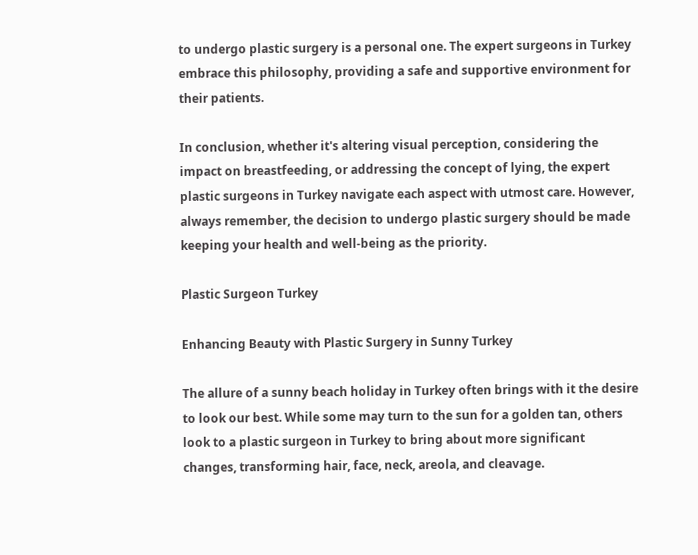to undergo plastic surgery is a personal one. The expert surgeons in Turkey embrace this philosophy, providing a safe and supportive environment for their patients.

In conclusion, whether it's altering visual perception, considering the impact on breastfeeding, or addressing the concept of lying, the expert plastic surgeons in Turkey navigate each aspect with utmost care. However, always remember, the decision to undergo plastic surgery should be made keeping your health and well-being as the priority.

Plastic Surgeon Turkey

Enhancing Beauty with Plastic Surgery in Sunny Turkey

The allure of a sunny beach holiday in Turkey often brings with it the desire to look our best. While some may turn to the sun for a golden tan, others look to a plastic surgeon in Turkey to bring about more significant changes, transforming hair, face, neck, areola, and cleavage.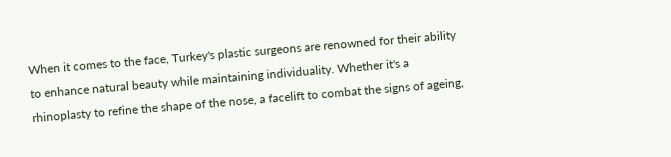When it comes to the face, Turkey's plastic surgeons are renowned for their ability to enhance natural beauty while maintaining individuality. Whether it's a rhinoplasty to refine the shape of the nose, a facelift to combat the signs of ageing,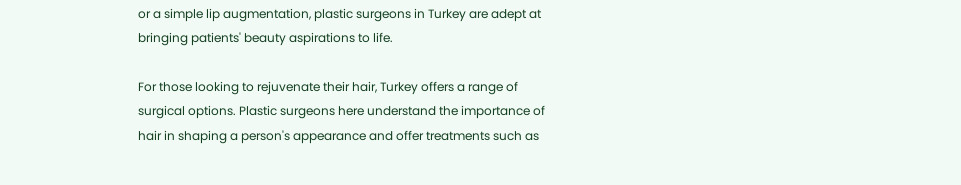or a simple lip augmentation, plastic surgeons in Turkey are adept at bringing patients' beauty aspirations to life.

For those looking to rejuvenate their hair, Turkey offers a range of surgical options. Plastic surgeons here understand the importance of hair in shaping a person's appearance and offer treatments such as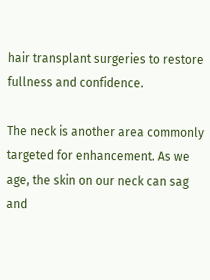hair transplant surgeries to restore fullness and confidence.

The neck is another area commonly targeted for enhancement. As we age, the skin on our neck can sag and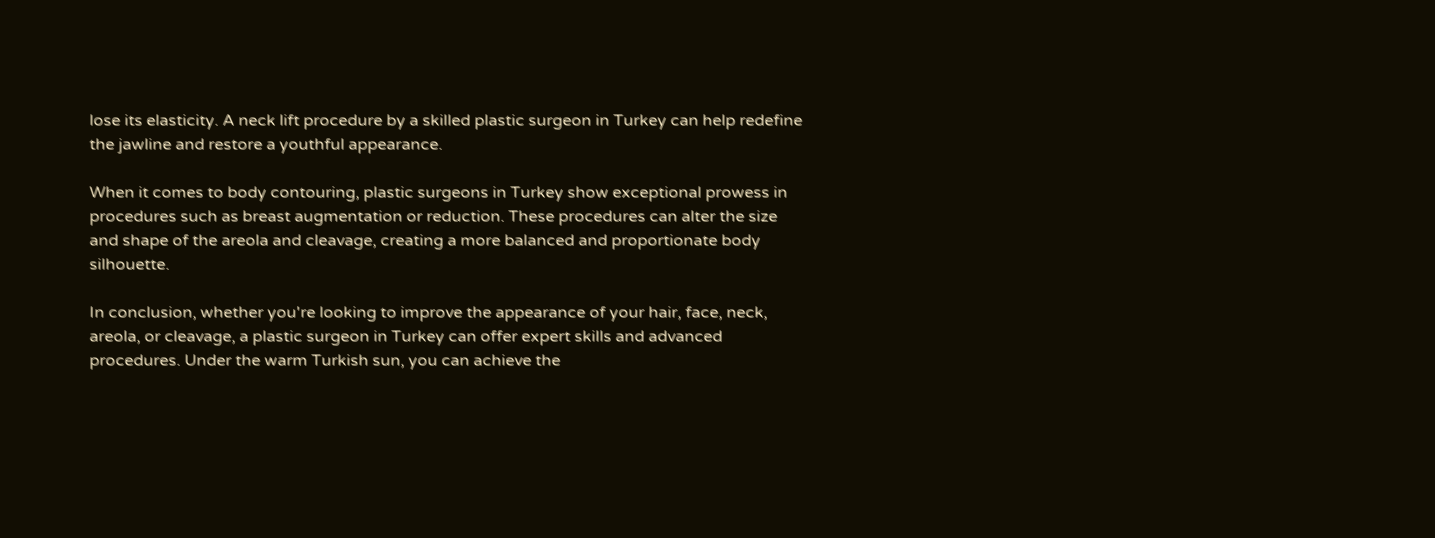lose its elasticity. A neck lift procedure by a skilled plastic surgeon in Turkey can help redefine the jawline and restore a youthful appearance.

When it comes to body contouring, plastic surgeons in Turkey show exceptional prowess in procedures such as breast augmentation or reduction. These procedures can alter the size and shape of the areola and cleavage, creating a more balanced and proportionate body silhouette.

In conclusion, whether you're looking to improve the appearance of your hair, face, neck, areola, or cleavage, a plastic surgeon in Turkey can offer expert skills and advanced procedures. Under the warm Turkish sun, you can achieve the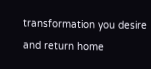transformation you desire and return home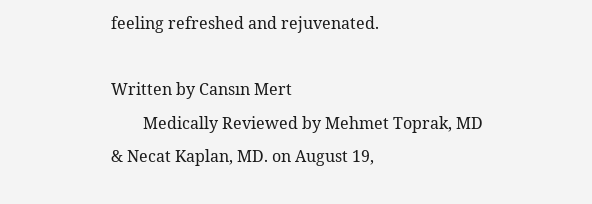feeling refreshed and rejuvenated.

Written by Cansın Mert
        Medically Reviewed by Mehmet Toprak, MD & Necat Kaplan, MD. on August 19,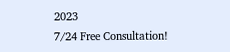2023
7/24 Free Consultation!